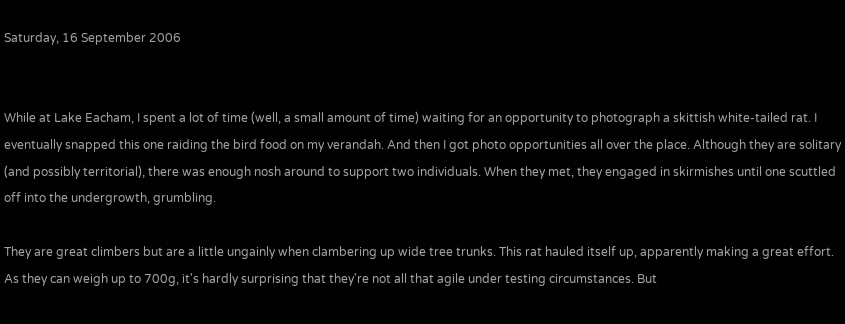Saturday, 16 September 2006


While at Lake Eacham, I spent a lot of time (well, a small amount of time) waiting for an opportunity to photograph a skittish white-tailed rat. I eventually snapped this one raiding the bird food on my verandah. And then I got photo opportunities all over the place. Although they are solitary (and possibly territorial), there was enough nosh around to support two individuals. When they met, they engaged in skirmishes until one scuttled off into the undergrowth, grumbling.

They are great climbers but are a little ungainly when clambering up wide tree trunks. This rat hauled itself up, apparently making a great effort. As they can weigh up to 700g, it's hardly surprising that they're not all that agile under testing circumstances. But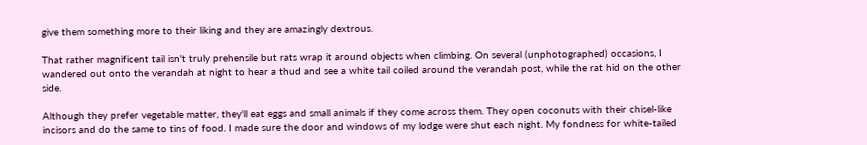give them something more to their liking and they are amazingly dextrous.

That rather magnificent tail isn't truly prehensile but rats wrap it around objects when climbing. On several (unphotographed) occasions, I wandered out onto the verandah at night to hear a thud and see a white tail coiled around the verandah post, while the rat hid on the other side.

Although they prefer vegetable matter, they'll eat eggs and small animals if they come across them. They open coconuts with their chisel-like incisors and do the same to tins of food. I made sure the door and windows of my lodge were shut each night. My fondness for white-tailed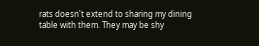rats doesn't extend to sharing my dining table with them. They may be shy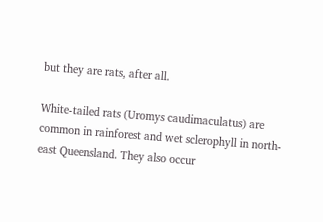but they are rats, after all.

White-tailed rats (Uromys caudimaculatus) are common in rainforest and wet sclerophyll in north-east Queensland. They also occur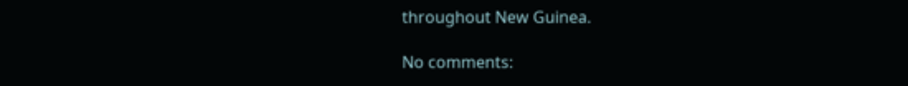throughout New Guinea.

No comments: